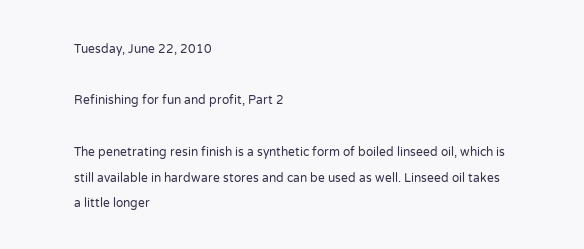Tuesday, June 22, 2010

Refinishing for fun and profit, Part 2

The penetrating resin finish is a synthetic form of boiled linseed oil, which is still available in hardware stores and can be used as well. Linseed oil takes a little longer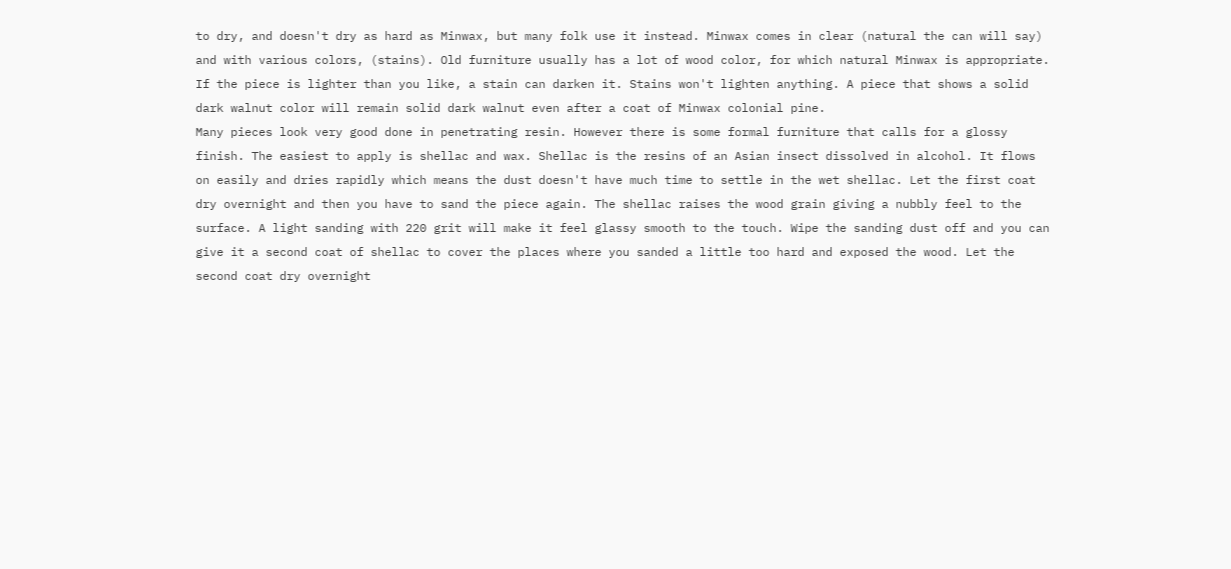to dry, and doesn't dry as hard as Minwax, but many folk use it instead. Minwax comes in clear (natural the can will say) and with various colors, (stains). Old furniture usually has a lot of wood color, for which natural Minwax is appropriate. If the piece is lighter than you like, a stain can darken it. Stains won't lighten anything. A piece that shows a solid dark walnut color will remain solid dark walnut even after a coat of Minwax colonial pine.
Many pieces look very good done in penetrating resin. However there is some formal furniture that calls for a glossy finish. The easiest to apply is shellac and wax. Shellac is the resins of an Asian insect dissolved in alcohol. It flows on easily and dries rapidly which means the dust doesn't have much time to settle in the wet shellac. Let the first coat dry overnight and then you have to sand the piece again. The shellac raises the wood grain giving a nubbly feel to the surface. A light sanding with 220 grit will make it feel glassy smooth to the touch. Wipe the sanding dust off and you can give it a second coat of shellac to cover the places where you sanded a little too hard and exposed the wood. Let the second coat dry overnight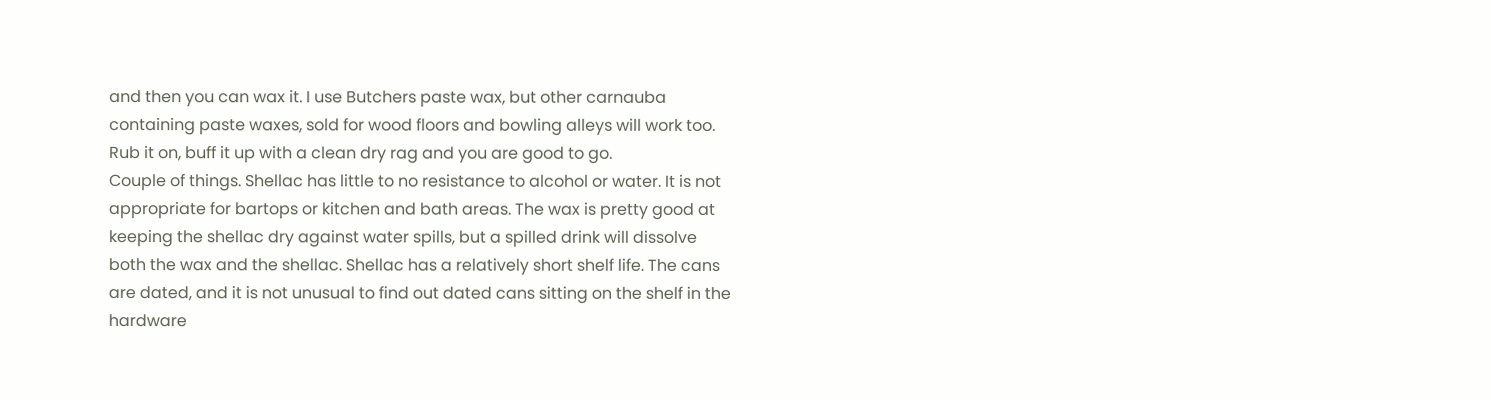and then you can wax it. I use Butchers paste wax, but other carnauba containing paste waxes, sold for wood floors and bowling alleys will work too. Rub it on, buff it up with a clean dry rag and you are good to go.
Couple of things. Shellac has little to no resistance to alcohol or water. It is not appropriate for bartops or kitchen and bath areas. The wax is pretty good at keeping the shellac dry against water spills, but a spilled drink will dissolve both the wax and the shellac. Shellac has a relatively short shelf life. The cans are dated, and it is not unusual to find out dated cans sitting on the shelf in the hardware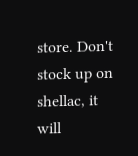store. Don't stock up on shellac, it will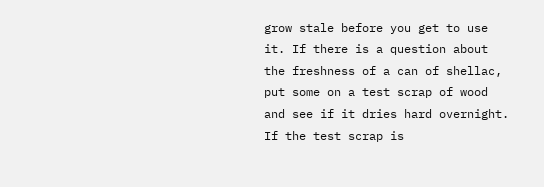grow stale before you get to use it. If there is a question about the freshness of a can of shellac, put some on a test scrap of wood and see if it dries hard overnight. If the test scrap is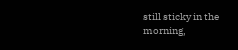still sticky in the morning,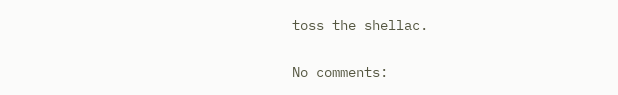toss the shellac.

No comments: